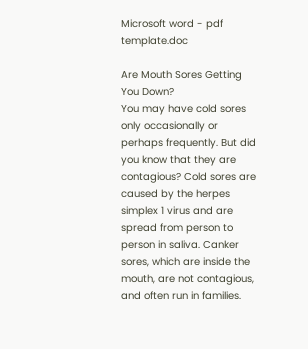Microsoft word - pdf template.doc

Are Mouth Sores Getting You Down?
You may have cold sores only occasionally or perhaps frequently. But did you know that they are contagious? Cold sores are caused by the herpes simplex 1 virus and are spread from person to person in saliva. Canker sores, which are inside the mouth, are not contagious, and often run in families.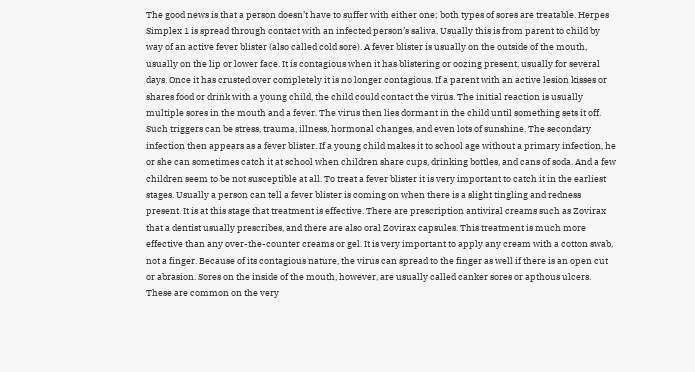The good news is that a person doesn’t have to suffer with either one; both types of sores are treatable. Herpes Simplex 1 is spread through contact with an infected person’s saliva. Usually this is from parent to child by way of an active fever blister (also called cold sore). A fever blister is usually on the outside of the mouth, usually on the lip or lower face. It is contagious when it has blistering or oozing present, usually for several days. Once it has crusted over completely it is no longer contagious. If a parent with an active lesion kisses or shares food or drink with a young child, the child could contact the virus. The initial reaction is usually multiple sores in the mouth and a fever. The virus then lies dormant in the child until something sets it off. Such triggers can be stress, trauma, illness, hormonal changes, and even lots of sunshine. The secondary infection then appears as a fever blister. If a young child makes it to school age without a primary infection, he or she can sometimes catch it at school when children share cups, drinking bottles, and cans of soda. And a few children seem to be not susceptible at all. To treat a fever blister it is very important to catch it in the earliest stages. Usually a person can tell a fever blister is coming on when there is a slight tingling and redness present. It is at this stage that treatment is effective. There are prescription antiviral creams such as Zovirax that a dentist usually prescribes, and there are also oral Zovirax capsules. This treatment is much more effective than any over-the-counter creams or gel. It is very important to apply any cream with a cotton swab, not a finger. Because of its contagious nature, the virus can spread to the finger as well if there is an open cut or abrasion. Sores on the inside of the mouth, however, are usually called canker sores or apthous ulcers. These are common on the very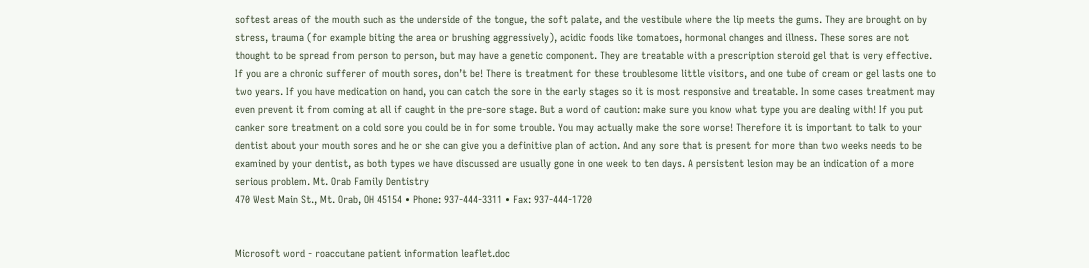softest areas of the mouth such as the underside of the tongue, the soft palate, and the vestibule where the lip meets the gums. They are brought on by stress, trauma (for example biting the area or brushing aggressively), acidic foods like tomatoes, hormonal changes and illness. These sores are not thought to be spread from person to person, but may have a genetic component. They are treatable with a prescription steroid gel that is very effective. If you are a chronic sufferer of mouth sores, don’t be! There is treatment for these troublesome little visitors, and one tube of cream or gel lasts one to two years. If you have medication on hand, you can catch the sore in the early stages so it is most responsive and treatable. In some cases treatment may even prevent it from coming at all if caught in the pre-sore stage. But a word of caution: make sure you know what type you are dealing with! If you put canker sore treatment on a cold sore you could be in for some trouble. You may actually make the sore worse! Therefore it is important to talk to your dentist about your mouth sores and he or she can give you a definitive plan of action. And any sore that is present for more than two weeks needs to be examined by your dentist, as both types we have discussed are usually gone in one week to ten days. A persistent lesion may be an indication of a more serious problem. Mt. Orab Family Dentistry
470 West Main St., Mt. Orab, OH 45154 • Phone: 937-444-3311 • Fax: 937-444-1720


Microsoft word - roaccutane patient information leaflet.doc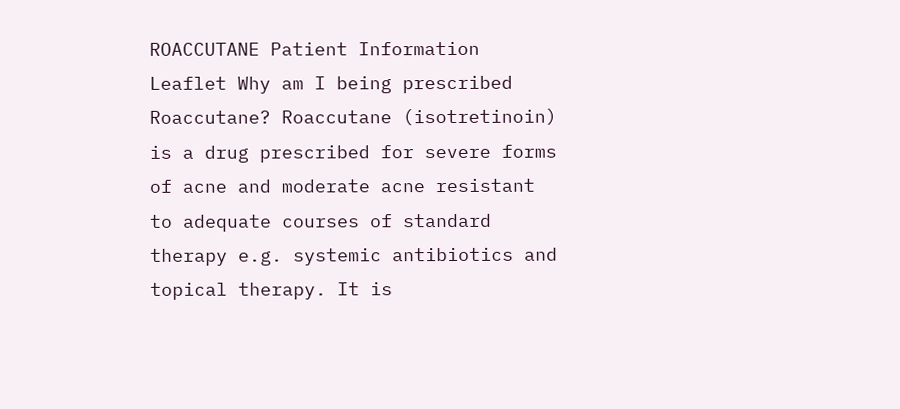ROACCUTANE Patient Information Leaflet Why am I being prescribed Roaccutane? Roaccutane (isotretinoin) is a drug prescribed for severe forms of acne and moderate acne resistant to adequate courses of standard therapy e.g. systemic antibiotics and topical therapy. It is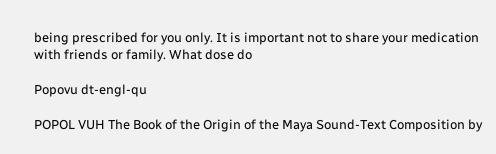being prescribed for you only. It is important not to share your medication with friends or family. What dose do

Popovu dt-engl-qu

POPOL VUH The Book of the Origin of the Maya Sound-Text Composition by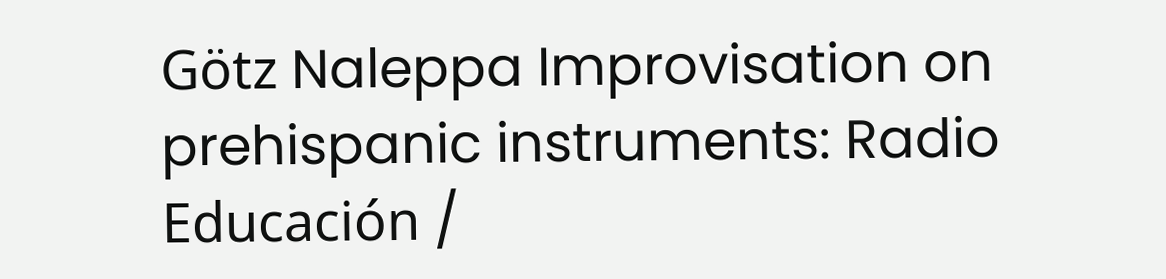Götz Naleppa Improvisation on prehispanic instruments: Radio Educación /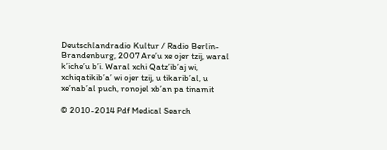Deutschlandradio Kultur / Radio Berlin-Brandenburg, 2007 Are’u xe ojer tzij, waral k’iche’u b’i. Waral xchi Qatz’ib’aj wi, xchiqatikib’a’ wi ojer tzij, u tikarib’al, u xe’nab’al puch, ronojel xb’an pa tinamit

© 2010-2014 Pdf Medical Search